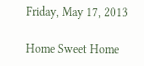Friday, May 17, 2013

Home Sweet Home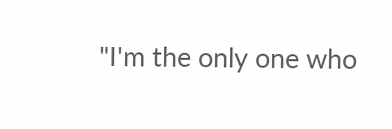"I'm the only one who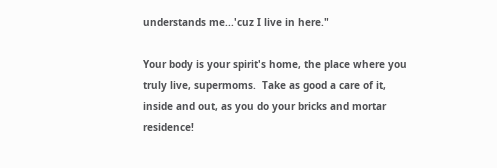understands me...'cuz I live in here."

Your body is your spirit's home, the place where you truly live, supermoms.  Take as good a care of it, inside and out, as you do your bricks and mortar residence!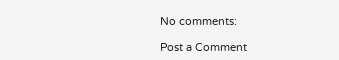No comments:

Post a Comment